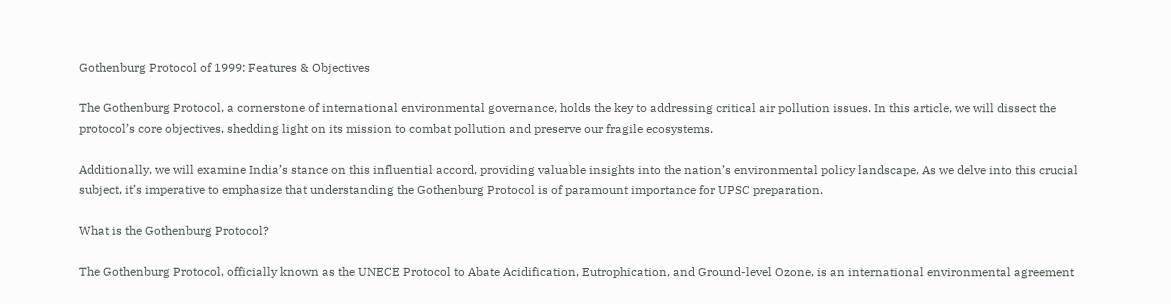Gothenburg Protocol of 1999: Features & Objectives

The Gothenburg Protocol, a cornerstone of international environmental governance, holds the key to addressing critical air pollution issues. In this article, we will dissect the protocol’s core objectives, shedding light on its mission to combat pollution and preserve our fragile ecosystems.

Additionally, we will examine India’s stance on this influential accord, providing valuable insights into the nation’s environmental policy landscape. As we delve into this crucial subject, it’s imperative to emphasize that understanding the Gothenburg Protocol is of paramount importance for UPSC preparation.

What is the Gothenburg Protocol?

The Gothenburg Protocol, officially known as the UNECE Protocol to Abate Acidification, Eutrophication, and Ground-level Ozone, is an international environmental agreement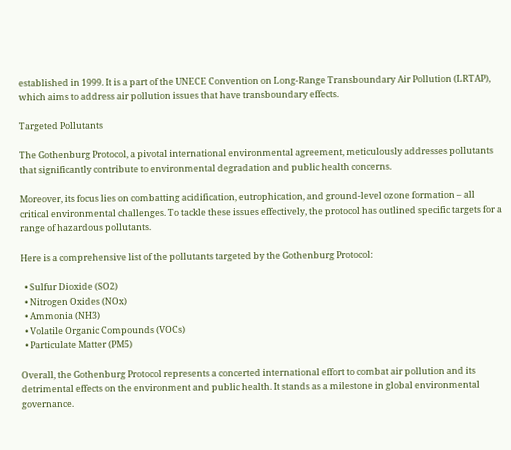established in 1999. It is a part of the UNECE Convention on Long-Range Transboundary Air Pollution (LRTAP), which aims to address air pollution issues that have transboundary effects.

Targeted Pollutants

The Gothenburg Protocol, a pivotal international environmental agreement, meticulously addresses pollutants that significantly contribute to environmental degradation and public health concerns.

Moreover, its focus lies on combatting acidification, eutrophication, and ground-level ozone formation – all critical environmental challenges. To tackle these issues effectively, the protocol has outlined specific targets for a range of hazardous pollutants.

Here is a comprehensive list of the pollutants targeted by the Gothenburg Protocol:

  • Sulfur Dioxide (SO2)
  • Nitrogen Oxides (NOx)
  • Ammonia (NH3)
  • Volatile Organic Compounds (VOCs)
  • Particulate Matter (PM5)

Overall, the Gothenburg Protocol represents a concerted international effort to combat air pollution and its detrimental effects on the environment and public health. It stands as a milestone in global environmental governance.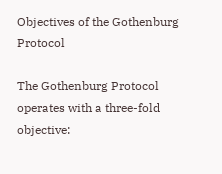Objectives of the Gothenburg Protocol

The Gothenburg Protocol operates with a three-fold objective: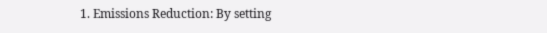1. Emissions Reduction: By setting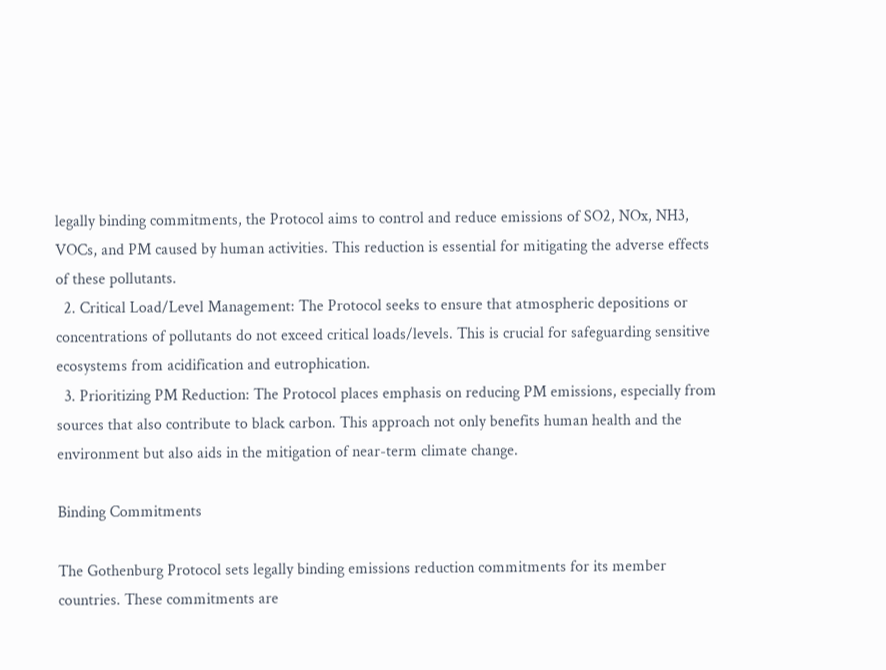legally binding commitments, the Protocol aims to control and reduce emissions of SO2, NOx, NH3, VOCs, and PM caused by human activities. This reduction is essential for mitigating the adverse effects of these pollutants.
  2. Critical Load/Level Management: The Protocol seeks to ensure that atmospheric depositions or concentrations of pollutants do not exceed critical loads/levels. This is crucial for safeguarding sensitive ecosystems from acidification and eutrophication.
  3. Prioritizing PM Reduction: The Protocol places emphasis on reducing PM emissions, especially from sources that also contribute to black carbon. This approach not only benefits human health and the environment but also aids in the mitigation of near-term climate change.

Binding Commitments

The Gothenburg Protocol sets legally binding emissions reduction commitments for its member countries. These commitments are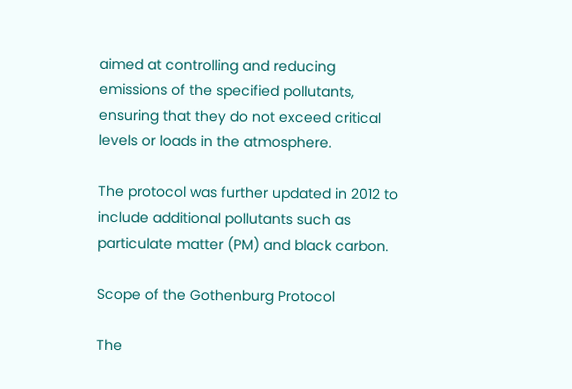aimed at controlling and reducing emissions of the specified pollutants, ensuring that they do not exceed critical levels or loads in the atmosphere.

The protocol was further updated in 2012 to include additional pollutants such as particulate matter (PM) and black carbon.

Scope of the Gothenburg Protocol

The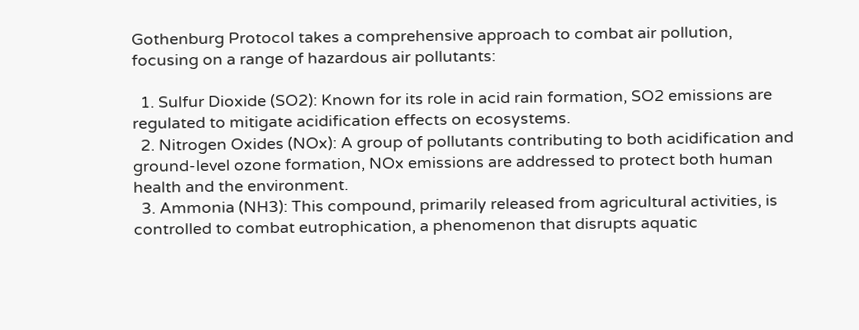Gothenburg Protocol takes a comprehensive approach to combat air pollution, focusing on a range of hazardous air pollutants:

  1. Sulfur Dioxide (SO2): Known for its role in acid rain formation, SO2 emissions are regulated to mitigate acidification effects on ecosystems.
  2. Nitrogen Oxides (NOx): A group of pollutants contributing to both acidification and ground-level ozone formation, NOx emissions are addressed to protect both human health and the environment.
  3. Ammonia (NH3): This compound, primarily released from agricultural activities, is controlled to combat eutrophication, a phenomenon that disrupts aquatic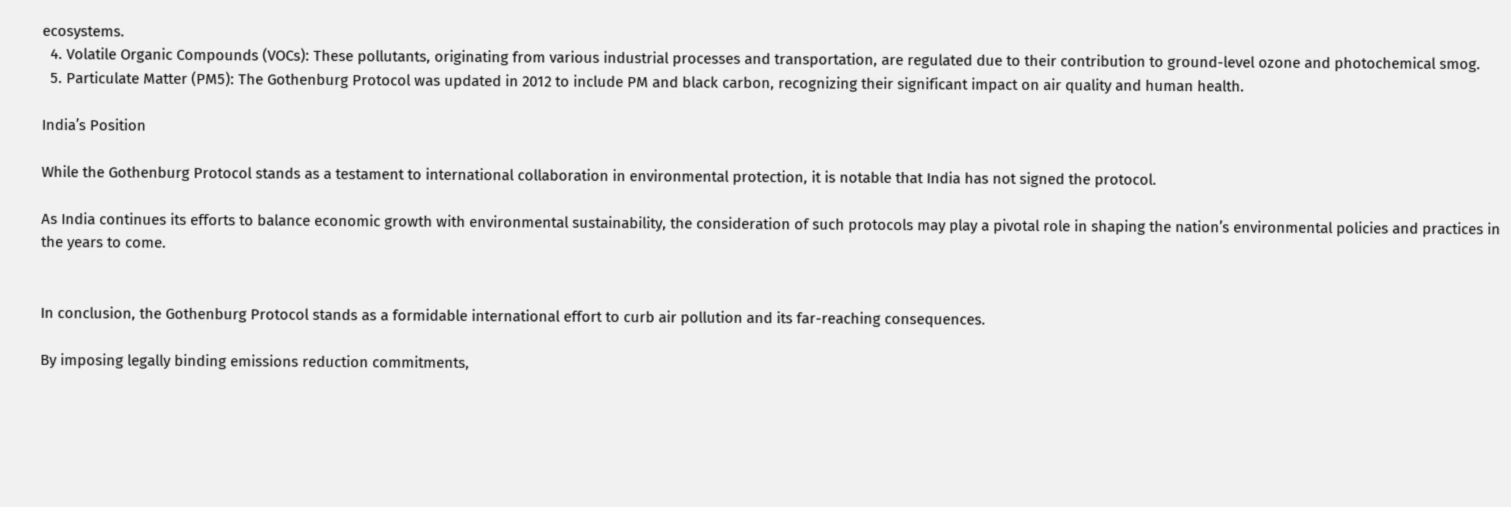ecosystems.
  4. Volatile Organic Compounds (VOCs): These pollutants, originating from various industrial processes and transportation, are regulated due to their contribution to ground-level ozone and photochemical smog.
  5. Particulate Matter (PM5): The Gothenburg Protocol was updated in 2012 to include PM and black carbon, recognizing their significant impact on air quality and human health.

India’s Position

While the Gothenburg Protocol stands as a testament to international collaboration in environmental protection, it is notable that India has not signed the protocol.

As India continues its efforts to balance economic growth with environmental sustainability, the consideration of such protocols may play a pivotal role in shaping the nation’s environmental policies and practices in the years to come.


In conclusion, the Gothenburg Protocol stands as a formidable international effort to curb air pollution and its far-reaching consequences.

By imposing legally binding emissions reduction commitments,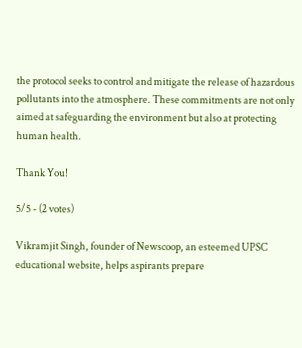the protocol seeks to control and mitigate the release of hazardous pollutants into the atmosphere. These commitments are not only aimed at safeguarding the environment but also at protecting human health.

Thank You!

5/5 - (2 votes)

Vikramjit Singh, founder of Newscoop, an esteemed UPSC educational website, helps aspirants prepare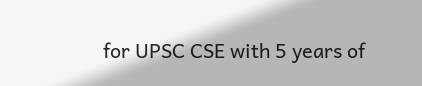for UPSC CSE with 5 years of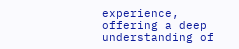experience, offering a deep understanding of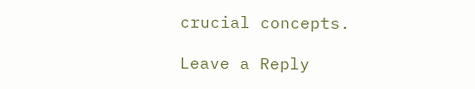crucial concepts.

Leave a Reply